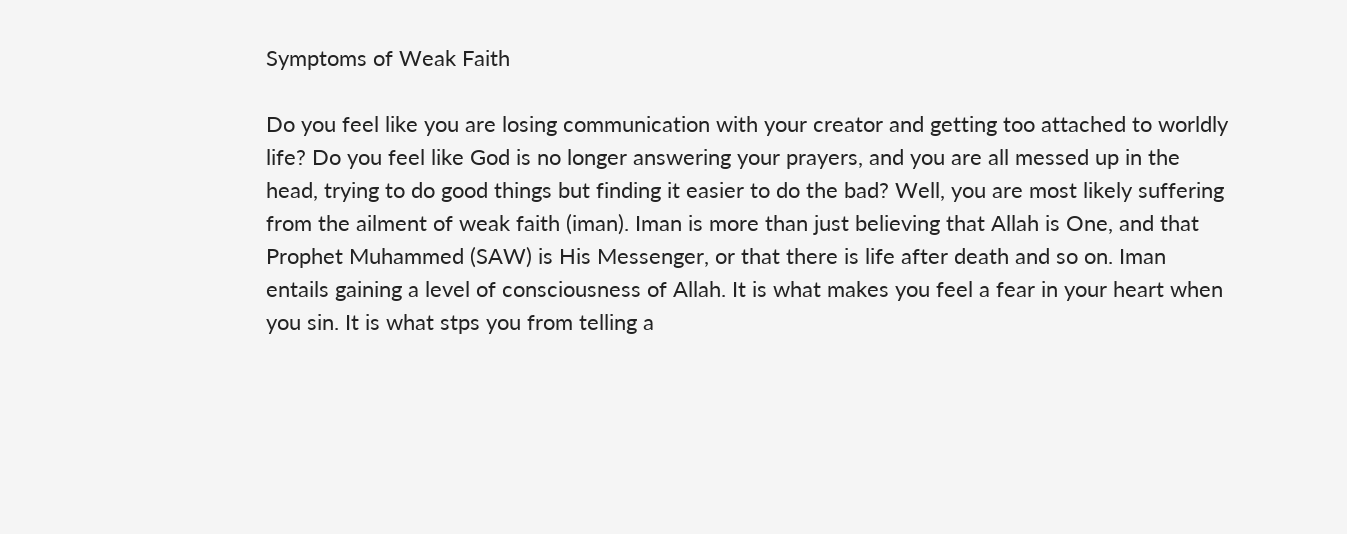Symptoms of Weak Faith

Do you feel like you are losing communication with your creator and getting too attached to worldly life? Do you feel like God is no longer answering your prayers, and you are all messed up in the head, trying to do good things but finding it easier to do the bad? Well, you are most likely suffering from the ailment of weak faith (iman). Iman is more than just believing that Allah is One, and that Prophet Muhammed (SAW) is His Messenger, or that there is life after death and so on. Iman entails gaining a level of consciousness of Allah. It is what makes you feel a fear in your heart when you sin. It is what stps you from telling a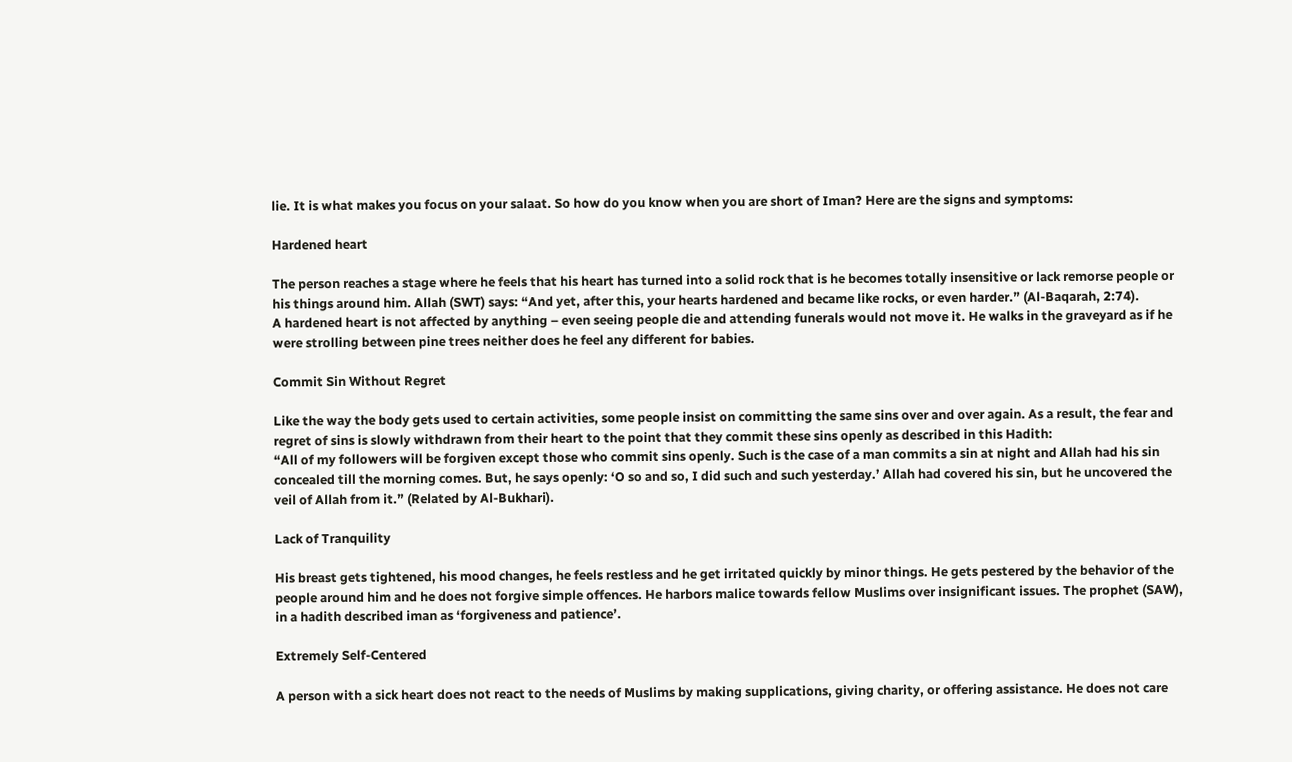lie. It is what makes you focus on your salaat. So how do you know when you are short of Iman? Here are the signs and symptoms:

Hardened heart

The person reaches a stage where he feels that his heart has turned into a solid rock that is he becomes totally insensitive or lack remorse people or his things around him. Allah (SWT) says: “And yet, after this, your hearts hardened and became like rocks, or even harder.” (Al-Baqarah, 2:74).
A hardened heart is not affected by anything – even seeing people die and attending funerals would not move it. He walks in the graveyard as if he were strolling between pine trees neither does he feel any different for babies.

Commit Sin Without Regret

Like the way the body gets used to certain activities, some people insist on committing the same sins over and over again. As a result, the fear and regret of sins is slowly withdrawn from their heart to the point that they commit these sins openly as described in this Hadith:
“All of my followers will be forgiven except those who commit sins openly. Such is the case of a man commits a sin at night and Allah had his sin concealed till the morning comes. But, he says openly: ‘O so and so, I did such and such yesterday.’ Allah had covered his sin, but he uncovered the veil of Allah from it.” (Related by Al-Bukhari).

Lack of Tranquility

His breast gets tightened, his mood changes, he feels restless and he get irritated quickly by minor things. He gets pestered by the behavior of the people around him and he does not forgive simple offences. He harbors malice towards fellow Muslims over insignificant issues. The prophet (SAW), in a hadith described iman as ‘forgiveness and patience’.

Extremely Self-Centered

A person with a sick heart does not react to the needs of Muslims by making supplications, giving charity, or offering assistance. He does not care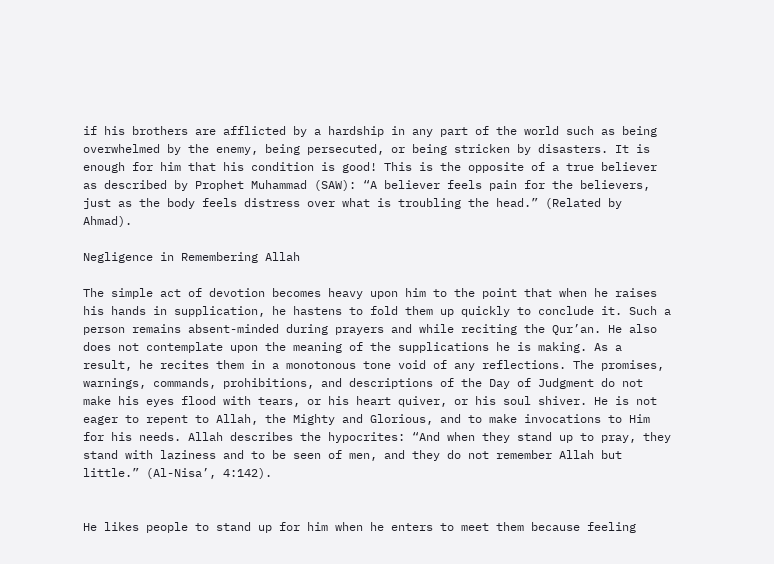if his brothers are afflicted by a hardship in any part of the world such as being overwhelmed by the enemy, being persecuted, or being stricken by disasters. It is enough for him that his condition is good! This is the opposite of a true believer as described by Prophet Muhammad (SAW): “A believer feels pain for the believers, just as the body feels distress over what is troubling the head.” (Related by Ahmad).

Negligence in Remembering Allah

The simple act of devotion becomes heavy upon him to the point that when he raises his hands in supplication, he hastens to fold them up quickly to conclude it. Such a person remains absent-minded during prayers and while reciting the Qur’an. He also does not contemplate upon the meaning of the supplications he is making. As a result, he recites them in a monotonous tone void of any reflections. The promises, warnings, commands, prohibitions, and descriptions of the Day of Judgment do not make his eyes flood with tears, or his heart quiver, or his soul shiver. He is not eager to repent to Allah, the Mighty and Glorious, and to make invocations to Him for his needs. Allah describes the hypocrites: “And when they stand up to pray, they stand with laziness and to be seen of men, and they do not remember Allah but little.” (Al-Nisa’, 4:142).


He likes people to stand up for him when he enters to meet them because feeling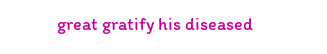great gratify his diseased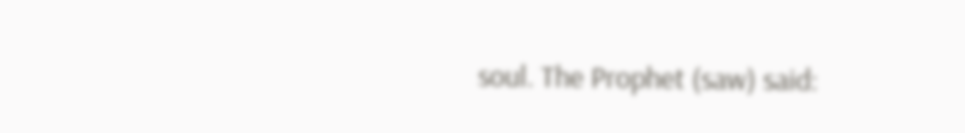soul. The Prophet (saw) said: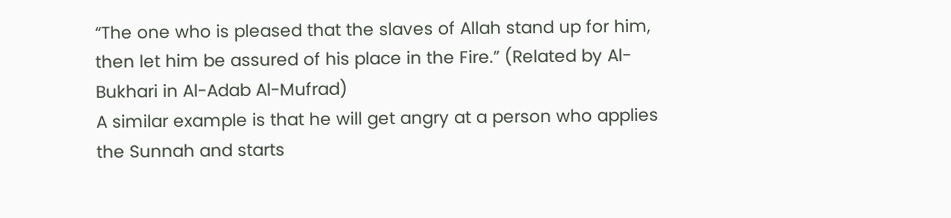“The one who is pleased that the slaves of Allah stand up for him, then let him be assured of his place in the Fire.” (Related by Al-Bukhari in Al-Adab Al-Mufrad)
A similar example is that he will get angry at a person who applies the Sunnah and starts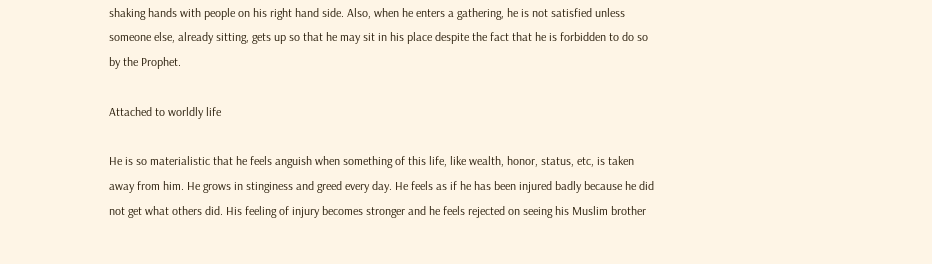shaking hands with people on his right hand side. Also, when he enters a gathering, he is not satisfied unless someone else, already sitting, gets up so that he may sit in his place despite the fact that he is forbidden to do so by the Prophet.

Attached to worldly life

He is so materialistic that he feels anguish when something of this life, like wealth, honor, status, etc, is taken away from him. He grows in stinginess and greed every day. He feels as if he has been injured badly because he did not get what others did. His feeling of injury becomes stronger and he feels rejected on seeing his Muslim brother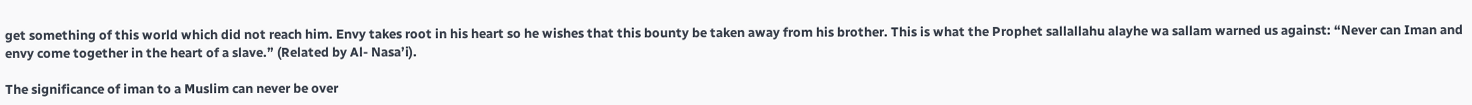get something of this world which did not reach him. Envy takes root in his heart so he wishes that this bounty be taken away from his brother. This is what the Prophet sallallahu alayhe wa sallam warned us against: “Never can Iman and envy come together in the heart of a slave.” (Related by Al- Nasa’i).

The significance of iman to a Muslim can never be over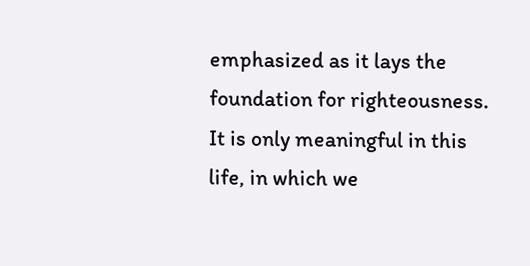emphasized as it lays the foundation for righteousness. It is only meaningful in this life, in which we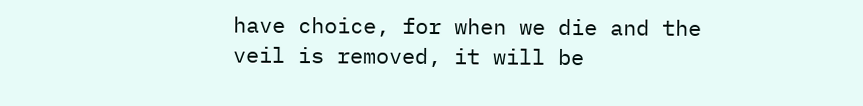have choice, for when we die and the veil is removed, it will be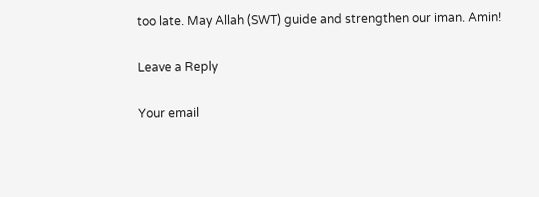too late. May Allah (SWT) guide and strengthen our iman. Amin!

Leave a Reply

Your email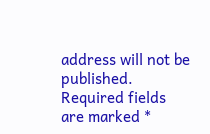address will not be published. Required fields are marked *